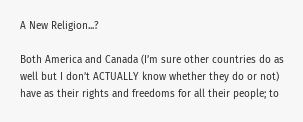A New Religion...?

Both America and Canada (I’m sure other countries do as well but I don’t ACTUALLY know whether they do or not) have as their rights and freedoms for all their people; to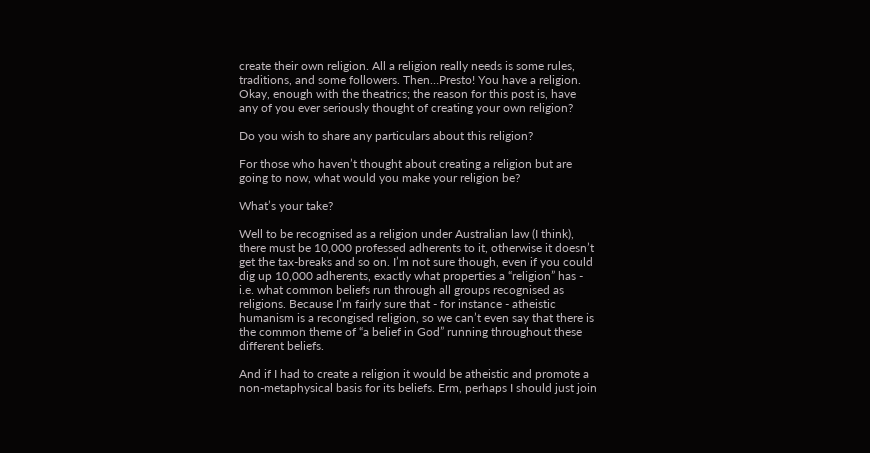create their own religion. All a religion really needs is some rules, traditions, and some followers. Then…Presto! You have a religion. Okay, enough with the theatrics; the reason for this post is, have any of you ever seriously thought of creating your own religion?

Do you wish to share any particulars about this religion?

For those who haven’t thought about creating a religion but are going to now, what would you make your religion be?

What’s your take?

Well to be recognised as a religion under Australian law (I think), there must be 10,000 professed adherents to it, otherwise it doesn’t get the tax-breaks and so on. I’m not sure though, even if you could dig up 10,000 adherents, exactly what properties a “religion” has - i.e. what common beliefs run through all groups recognised as religions. Because I’m fairly sure that - for instance - atheistic humanism is a recongised religion, so we can’t even say that there is the common theme of “a belief in God” running throughout these different beliefs.

And if I had to create a religion it would be atheistic and promote a non-metaphysical basis for its beliefs. Erm, perhaps I should just join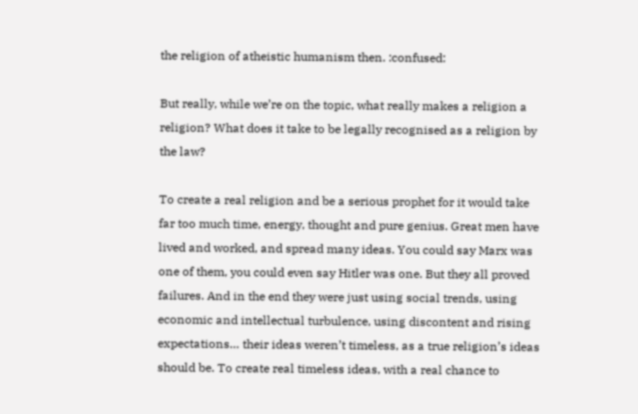the religion of atheistic humanism then. :confused:

But really, while we’re on the topic, what really makes a religion a religion? What does it take to be legally recognised as a religion by the law?

To create a real religion and be a serious prophet for it would take far too much time, energy, thought and pure genius. Great men have lived and worked, and spread many ideas. You could say Marx was one of them, you could even say Hitler was one. But they all proved failures. And in the end they were just using social trends, using economic and intellectual turbulence, using discontent and rising expectations… their ideas weren’t timeless, as a true religion’s ideas should be. To create real timeless ideas, with a real chance to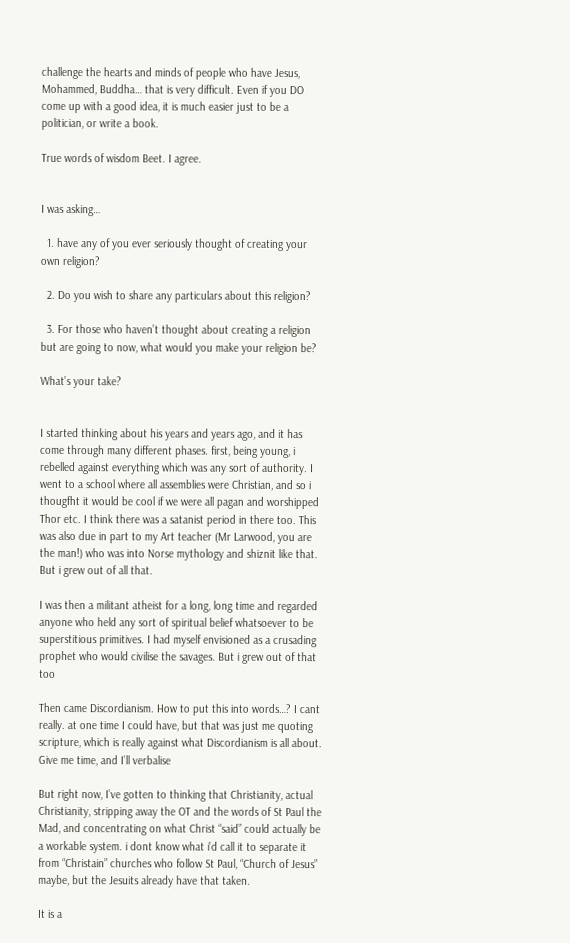challenge the hearts and minds of people who have Jesus, Mohammed, Buddha… that is very difficult. Even if you DO come up with a good idea, it is much easier just to be a politician, or write a book.

True words of wisdom Beet. I agree.


I was asking…

  1. have any of you ever seriously thought of creating your own religion?

  2. Do you wish to share any particulars about this religion?

  3. For those who haven’t thought about creating a religion but are going to now, what would you make your religion be?

What’s your take?


I started thinking about his years and years ago, and it has come through many different phases. first, being young, i rebelled against everything which was any sort of authority. I went to a school where all assemblies were Christian, and so i thougfht it would be cool if we were all pagan and worshipped Thor etc. I think there was a satanist period in there too. This was also due in part to my Art teacher (Mr Larwood, you are the man!) who was into Norse mythology and shiznit like that. But i grew out of all that.

I was then a militant atheist for a long, long time and regarded anyone who held any sort of spiritual belief whatsoever to be superstitious primitives. I had myself envisioned as a crusading prophet who would civilise the savages. But i grew out of that too

Then came Discordianism. How to put this into words…? I cant really. at one time I could have, but that was just me quoting scripture, which is really against what Discordianism is all about. Give me time, and I’ll verbalise

But right now, I’ve gotten to thinking that Christianity, actual Christianity, stripping away the OT and the words of St Paul the Mad, and concentrating on what Christ “said” could actually be a workable system. i dont know what i’d call it to separate it from “Christain” churches who follow St Paul, “Church of Jesus” maybe, but the Jesuits already have that taken.

It is a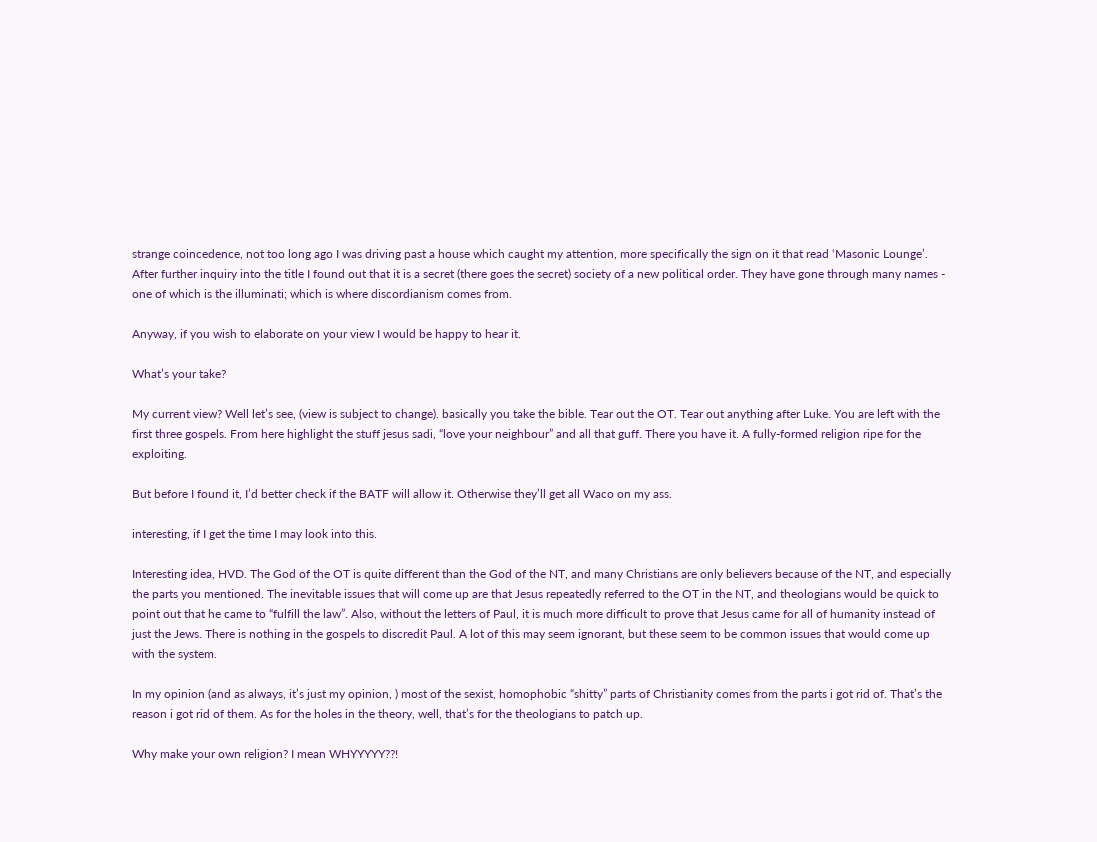strange coincedence, not too long ago I was driving past a house which caught my attention, more specifically the sign on it that read ‘Masonic Lounge’. After further inquiry into the title I found out that it is a secret (there goes the secret) society of a new political order. They have gone through many names - one of which is the illuminati; which is where discordianism comes from.

Anyway, if you wish to elaborate on your view I would be happy to hear it.

What’s your take?

My current view? Well let’s see, (view is subject to change). basically you take the bible. Tear out the OT. Tear out anything after Luke. You are left with the first three gospels. From here highlight the stuff jesus sadi, “love your neighbour” and all that guff. There you have it. A fully-formed religion ripe for the exploiting.

But before I found it, I’d better check if the BATF will allow it. Otherwise they’ll get all Waco on my ass.

interesting, if I get the time I may look into this.

Interesting idea, HVD. The God of the OT is quite different than the God of the NT, and many Christians are only believers because of the NT, and especially the parts you mentioned. The inevitable issues that will come up are that Jesus repeatedly referred to the OT in the NT, and theologians would be quick to point out that he came to “fulfill the law”. Also, without the letters of Paul, it is much more difficult to prove that Jesus came for all of humanity instead of just the Jews. There is nothing in the gospels to discredit Paul. A lot of this may seem ignorant, but these seem to be common issues that would come up with the system.

In my opinion (and as always, it’s just my opinion, ) most of the sexist, homophobic “shitty” parts of Christianity comes from the parts i got rid of. That’s the reason i got rid of them. As for the holes in the theory, well, that’s for the theologians to patch up.

Why make your own religion? I mean WHYYYYY??!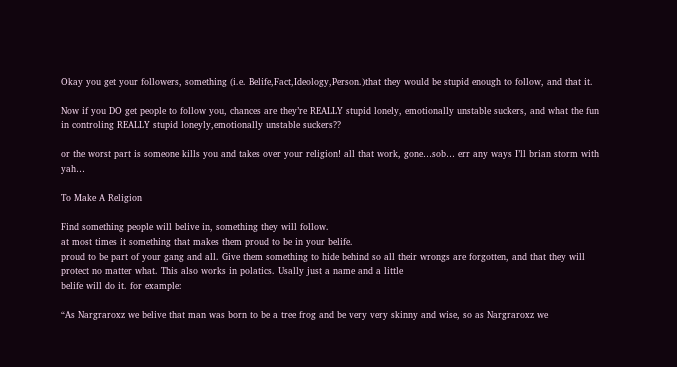Okay you get your followers, something (i.e. Belife,Fact,Ideology,Person.)that they would be stupid enough to follow, and that it.

Now if you DO get people to follow you, chances are they’re REALLY stupid lonely, emotionally unstable suckers, and what the fun in controling REALLY stupid loneyly,emotionally unstable suckers??

or the worst part is someone kills you and takes over your religion! all that work, gone…sob… err any ways I’ll brian storm with yah…

To Make A Religion

Find something people will belive in, something they will follow.
at most times it something that makes them proud to be in your belife.
proud to be part of your gang and all. Give them something to hide behind so all their wrongs are forgotten, and that they will protect no matter what. This also works in polatics. Usally just a name and a little
belife will do it. for example:

“As Nargraroxz we belive that man was born to be a tree frog and be very very skinny and wise, so as Nargraroxz we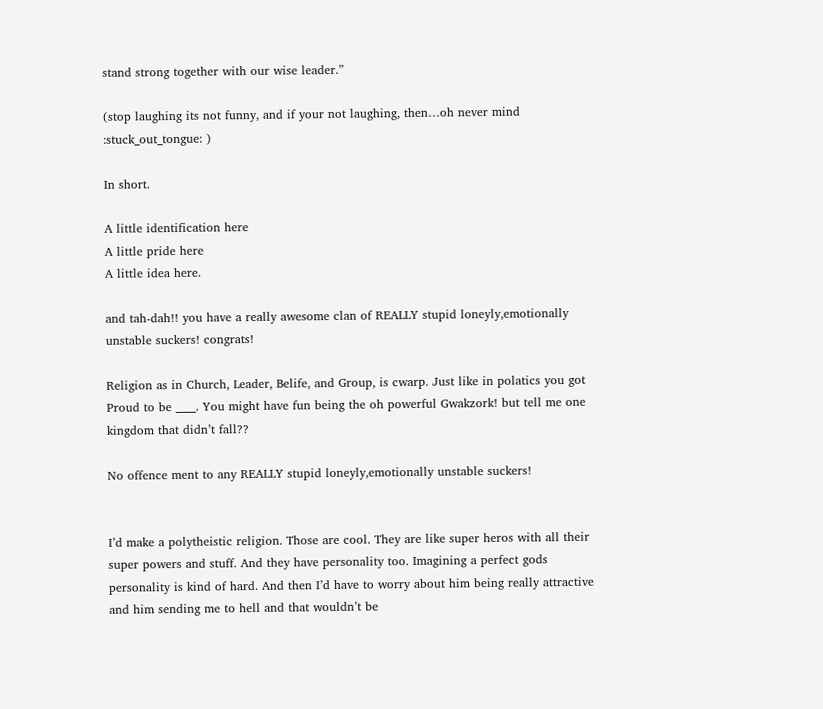stand strong together with our wise leader.”

(stop laughing its not funny, and if your not laughing, then…oh never mind :stuck_out_tongue: )

In short.

A little identification here
A little pride here
A little idea here.

and tah-dah!! you have a really awesome clan of REALLY stupid loneyly,emotionally unstable suckers! congrats!

Religion as in Church, Leader, Belife, and Group, is cwarp. Just like in polatics you got Proud to be ____. You might have fun being the oh powerful Gwakzork! but tell me one kingdom that didn’t fall??

No offence ment to any REALLY stupid loneyly,emotionally unstable suckers!


I’d make a polytheistic religion. Those are cool. They are like super heros with all their super powers and stuff. And they have personality too. Imagining a perfect gods personality is kind of hard. And then I’d have to worry about him being really attractive and him sending me to hell and that wouldn’t be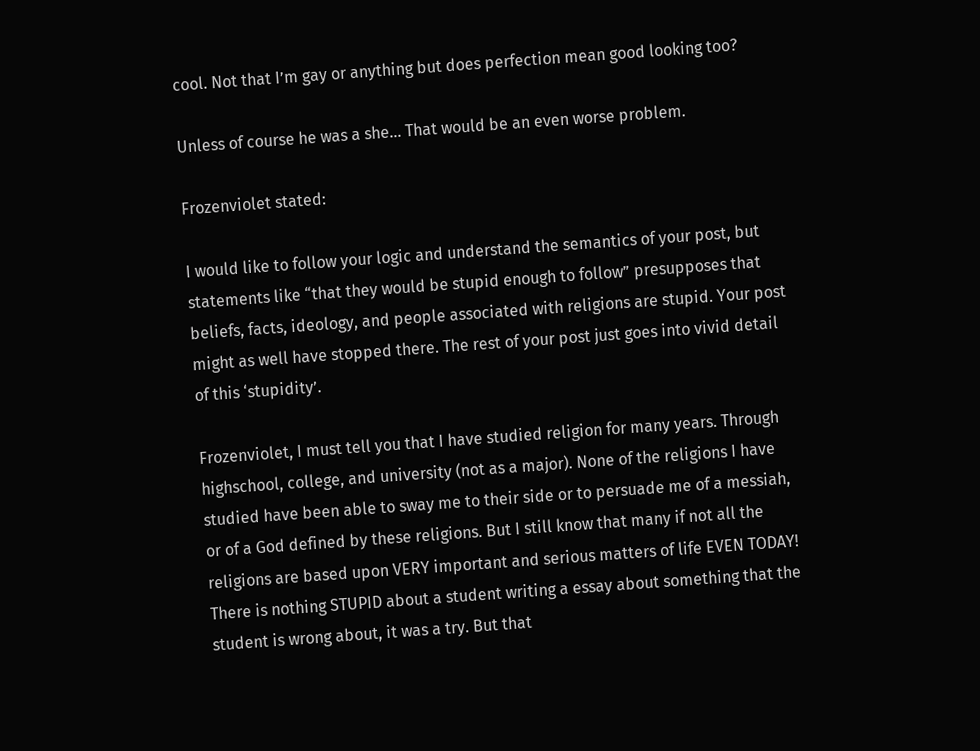cool. Not that I’m gay or anything but does perfection mean good looking too?

Unless of course he was a she… That would be an even worse problem.

Frozenviolet stated:

I would like to follow your logic and understand the semantics of your post, but statements like “that they would be stupid enough to follow” presupposes that beliefs, facts, ideology, and people associated with religions are stupid. Your post might as well have stopped there. The rest of your post just goes into vivid detail of this ‘stupidity’.

Frozenviolet, I must tell you that I have studied religion for many years. Through highschool, college, and university (not as a major). None of the religions I have studied have been able to sway me to their side or to persuade me of a messiah, or of a God defined by these religions. But I still know that many if not all the religions are based upon VERY important and serious matters of life EVEN TODAY! There is nothing STUPID about a student writing a essay about something that the student is wrong about, it was a try. But that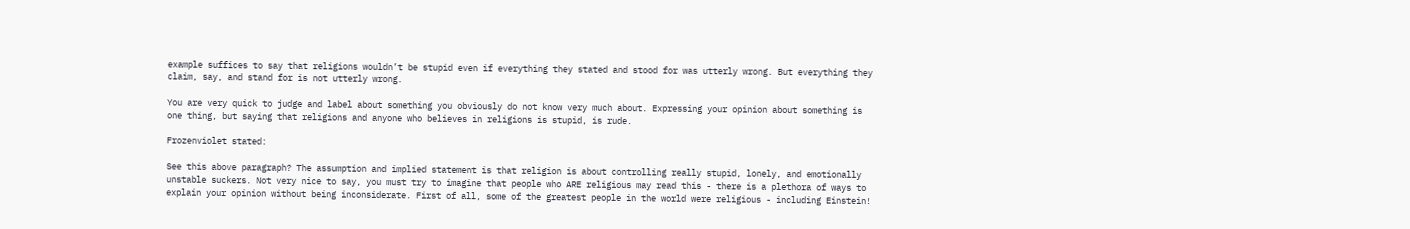example suffices to say that religions wouldn’t be stupid even if everything they stated and stood for was utterly wrong. But everything they claim, say, and stand for is not utterly wrong.

You are very quick to judge and label about something you obviously do not know very much about. Expressing your opinion about something is one thing, but saying that religions and anyone who believes in religions is stupid, is rude.

Frozenviolet stated:

See this above paragraph? The assumption and implied statement is that religion is about controlling really stupid, lonely, and emotionally unstable suckers. Not very nice to say, you must try to imagine that people who ARE religious may read this - there is a plethora of ways to explain your opinion without being inconsiderate. First of all, some of the greatest people in the world were religious - including Einstein!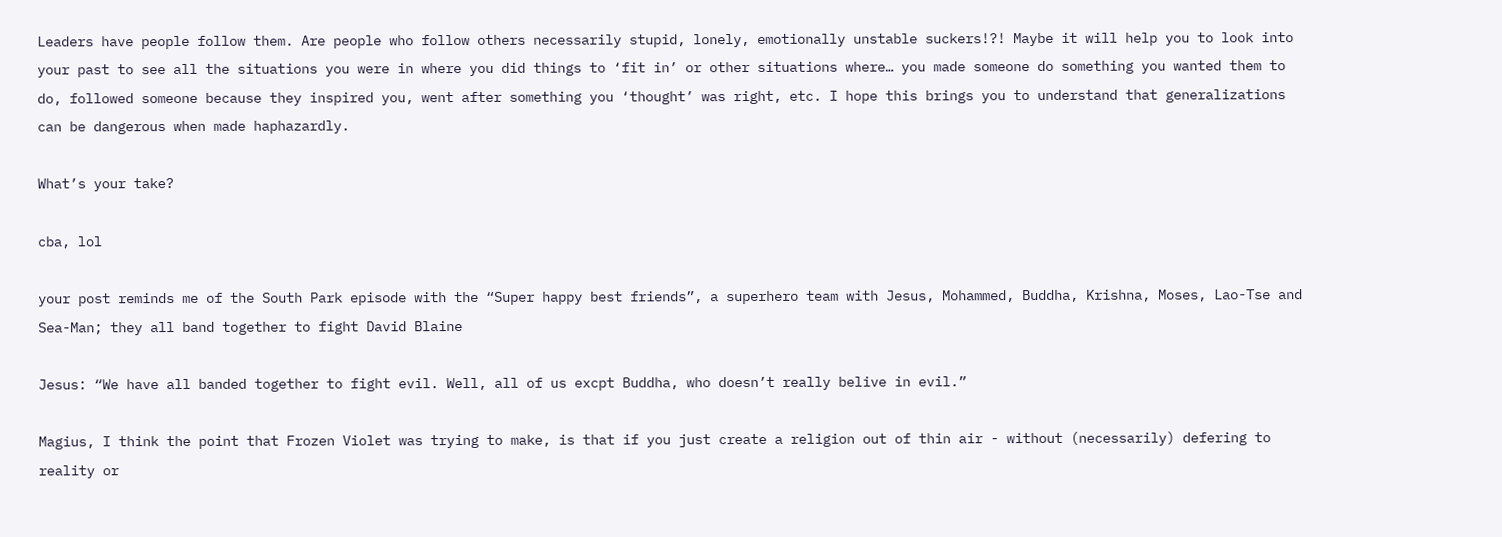Leaders have people follow them. Are people who follow others necessarily stupid, lonely, emotionally unstable suckers!?! Maybe it will help you to look into your past to see all the situations you were in where you did things to ‘fit in’ or other situations where… you made someone do something you wanted them to do, followed someone because they inspired you, went after something you ‘thought’ was right, etc. I hope this brings you to understand that generalizations can be dangerous when made haphazardly.

What’s your take?

cba, lol

your post reminds me of the South Park episode with the “Super happy best friends”, a superhero team with Jesus, Mohammed, Buddha, Krishna, Moses, Lao-Tse and Sea-Man; they all band together to fight David Blaine

Jesus: “We have all banded together to fight evil. Well, all of us excpt Buddha, who doesn’t really belive in evil.”

Magius, I think the point that Frozen Violet was trying to make, is that if you just create a religion out of thin air - without (necessarily) defering to reality or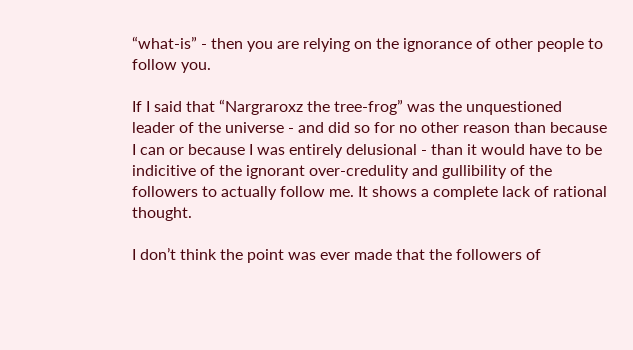“what-is” - then you are relying on the ignorance of other people to follow you.

If I said that “Nargraroxz the tree-frog” was the unquestioned leader of the universe - and did so for no other reason than because I can or because I was entirely delusional - than it would have to be indicitive of the ignorant over-credulity and gullibility of the followers to actually follow me. It shows a complete lack of rational thought.

I don’t think the point was ever made that the followers of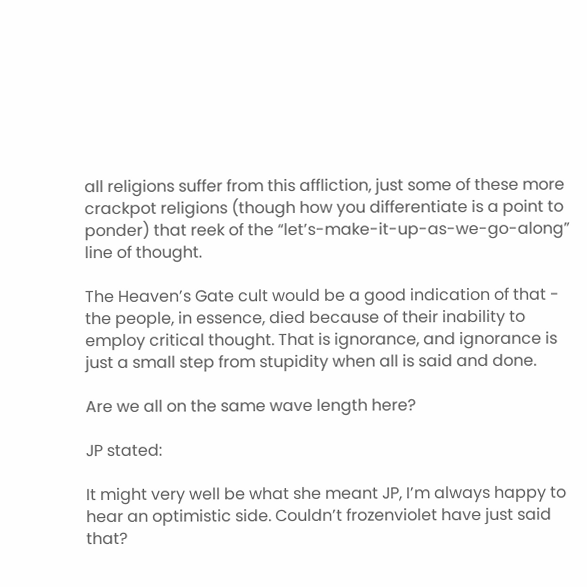all religions suffer from this affliction, just some of these more crackpot religions (though how you differentiate is a point to ponder) that reek of the “let’s-make-it-up-as-we-go-along” line of thought.

The Heaven’s Gate cult would be a good indication of that - the people, in essence, died because of their inability to employ critical thought. That is ignorance, and ignorance is just a small step from stupidity when all is said and done.

Are we all on the same wave length here?

JP stated:

It might very well be what she meant JP, I’m always happy to hear an optimistic side. Couldn’t frozenviolet have just said that?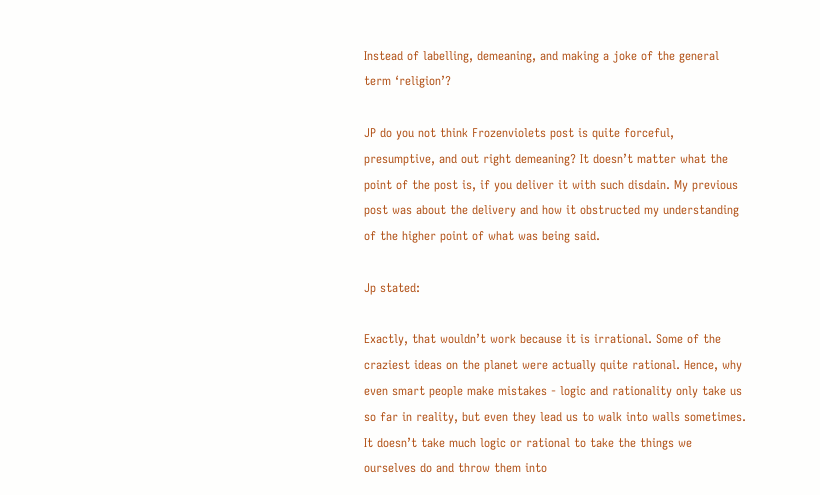Instead of labelling, demeaning, and making a joke of the general term ‘religion’?

JP do you not think Frozenviolets post is quite forceful, presumptive, and out right demeaning? It doesn’t matter what the point of the post is, if you deliver it with such disdain. My previous post was about the delivery and how it obstructed my understanding of the higher point of what was being said.

Jp stated:

Exactly, that wouldn’t work because it is irrational. Some of the craziest ideas on the planet were actually quite rational. Hence, why even smart people make mistakes - logic and rationality only take us so far in reality, but even they lead us to walk into walls sometimes. It doesn’t take much logic or rational to take the things we ourselves do and throw them into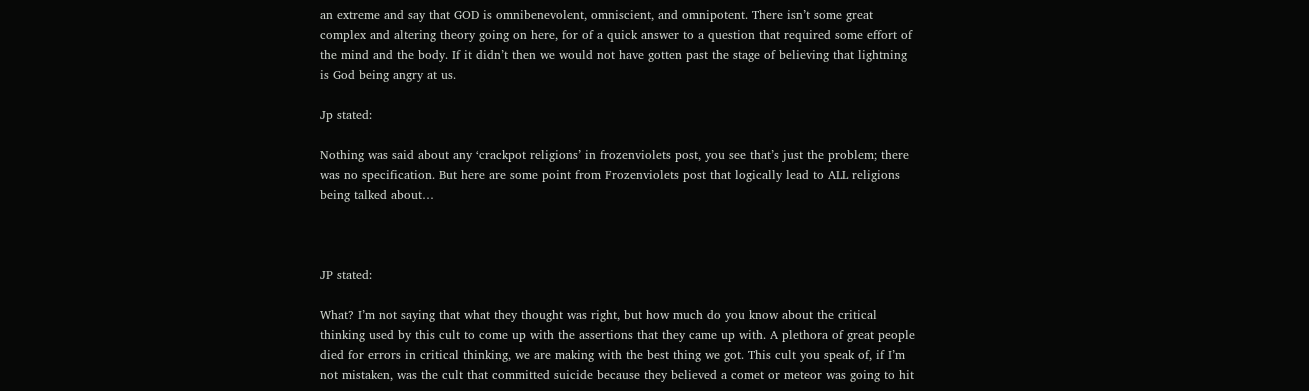an extreme and say that GOD is omnibenevolent, omniscient, and omnipotent. There isn’t some great complex and altering theory going on here, for of a quick answer to a question that required some effort of the mind and the body. If it didn’t then we would not have gotten past the stage of believing that lightning is God being angry at us.

Jp stated:

Nothing was said about any ‘crackpot religions’ in frozenviolets post, you see that’s just the problem; there was no specification. But here are some point from Frozenviolets post that logically lead to ALL religions being talked about…



JP stated:

What? I’m not saying that what they thought was right, but how much do you know about the critical thinking used by this cult to come up with the assertions that they came up with. A plethora of great people died for errors in critical thinking, we are making with the best thing we got. This cult you speak of, if I’m not mistaken, was the cult that committed suicide because they believed a comet or meteor was going to hit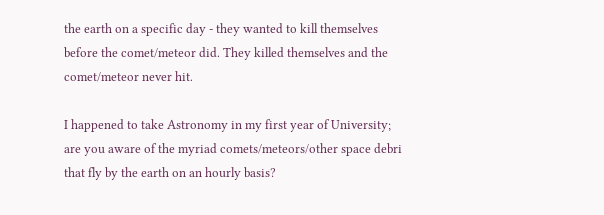the earth on a specific day - they wanted to kill themselves before the comet/meteor did. They killed themselves and the comet/meteor never hit.

I happened to take Astronomy in my first year of University; are you aware of the myriad comets/meteors/other space debri that fly by the earth on an hourly basis?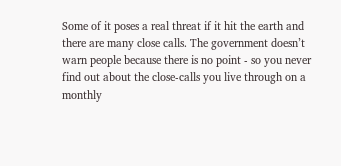Some of it poses a real threat if it hit the earth and there are many close calls. The government doesn’t warn people because there is no point - so you never find out about the close-calls you live through on a monthly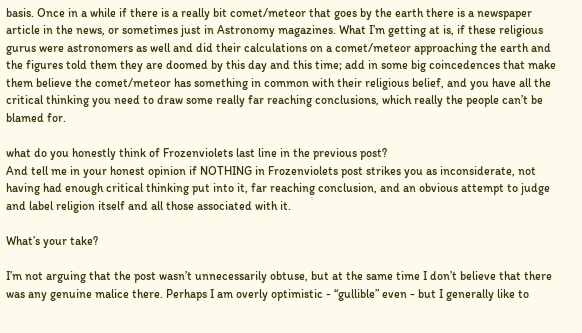basis. Once in a while if there is a really bit comet/meteor that goes by the earth there is a newspaper article in the news, or sometimes just in Astronomy magazines. What I’m getting at is, if these religious gurus were astronomers as well and did their calculations on a comet/meteor approaching the earth and the figures told them they are doomed by this day and this time; add in some big coincedences that make them believe the comet/meteor has something in common with their religious belief, and you have all the critical thinking you need to draw some really far reaching conclusions, which really the people can’t be blamed for.

what do you honestly think of Frozenviolets last line in the previous post?
And tell me in your honest opinion if NOTHING in Frozenviolets post strikes you as inconsiderate, not having had enough critical thinking put into it, far reaching conclusion, and an obvious attempt to judge and label religion itself and all those associated with it.

What’s your take?

I’m not arguing that the post wasn’t unnecessarily obtuse, but at the same time I don’t believe that there was any genuine malice there. Perhaps I am overly optimistic - “gullible” even - but I generally like to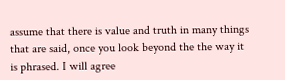assume that there is value and truth in many things that are said, once you look beyond the the way it is phrased. I will agree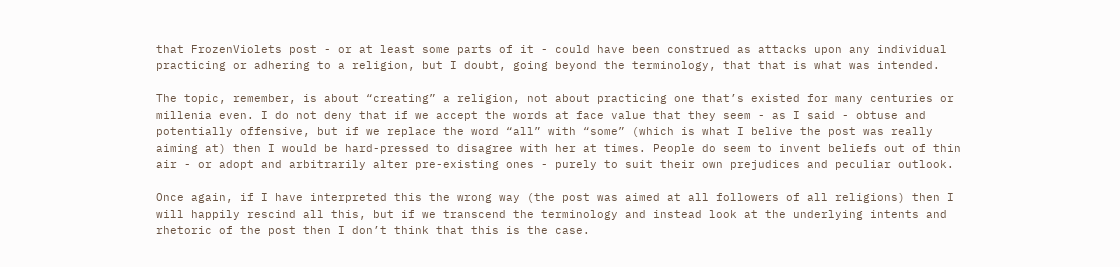that FrozenViolets post - or at least some parts of it - could have been construed as attacks upon any individual practicing or adhering to a religion, but I doubt, going beyond the terminology, that that is what was intended.

The topic, remember, is about “creating” a religion, not about practicing one that’s existed for many centuries or millenia even. I do not deny that if we accept the words at face value that they seem - as I said - obtuse and potentially offensive, but if we replace the word “all” with “some” (which is what I belive the post was really aiming at) then I would be hard-pressed to disagree with her at times. People do seem to invent beliefs out of thin air - or adopt and arbitrarily alter pre-existing ones - purely to suit their own prejudices and peculiar outlook.

Once again, if I have interpreted this the wrong way (the post was aimed at all followers of all religions) then I will happily rescind all this, but if we transcend the terminology and instead look at the underlying intents and rhetoric of the post then I don’t think that this is the case.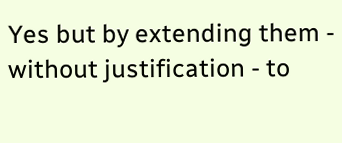Yes but by extending them - without justification - to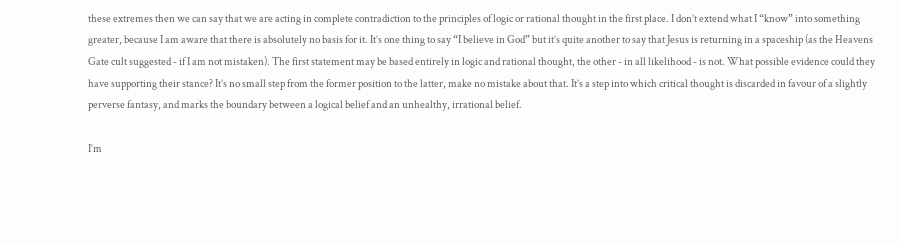these extremes then we can say that we are acting in complete contradiction to the principles of logic or rational thought in the first place. I don’t extend what I “know” into something greater, because I am aware that there is absolutely no basis for it. It’s one thing to say “I believe in God” but it’s quite another to say that Jesus is returning in a spaceship (as the Heavens Gate cult suggested - if I am not mistaken). The first statement may be based entirely in logic and rational thought, the other - in all likelihood - is not. What possible evidence could they have supporting their stance? It’s no small step from the former position to the latter, make no mistake about that. It’s a step into which critical thought is discarded in favour of a slightly perverse fantasy, and marks the boundary between a logical belief and an unhealthy, irrational belief.

I’m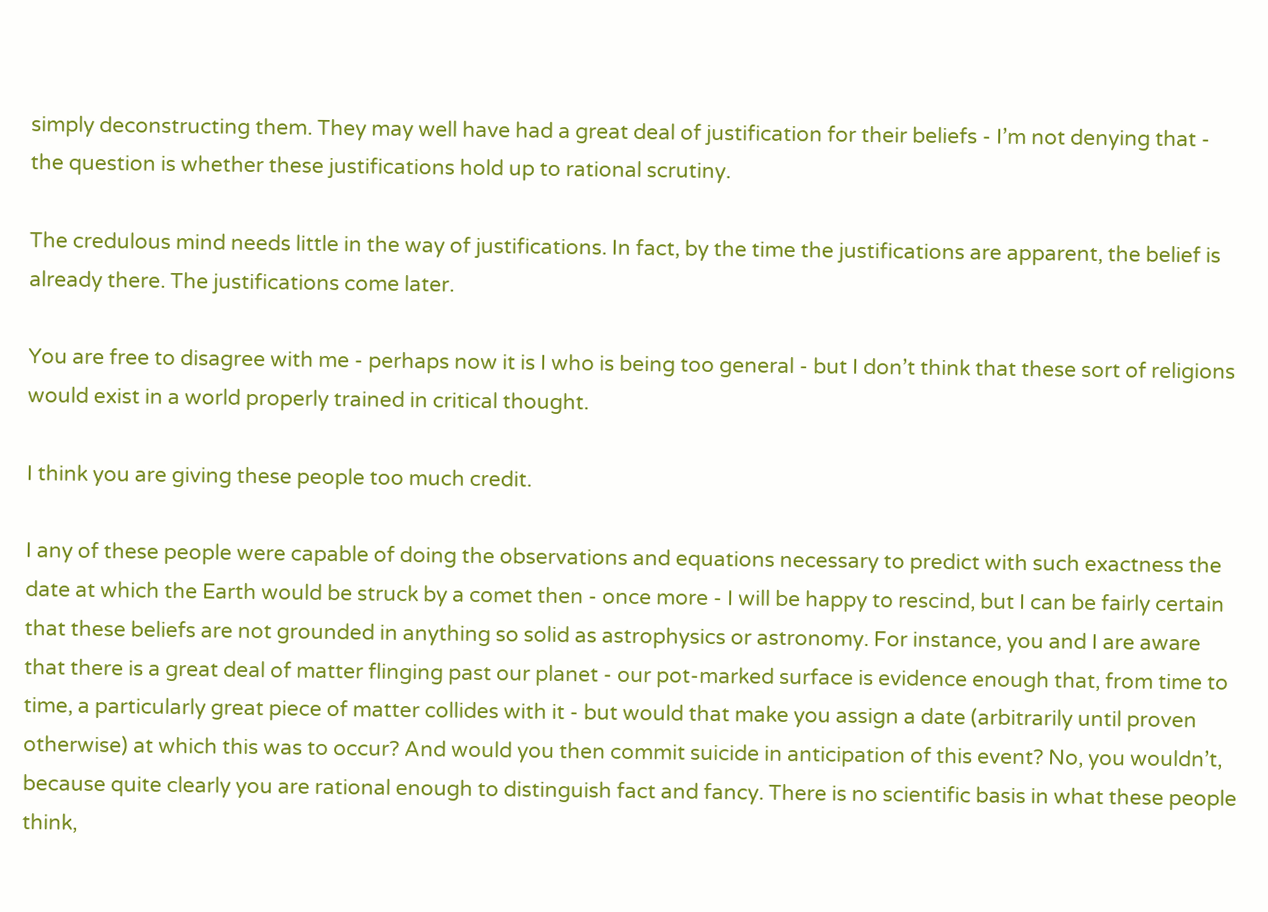simply deconstructing them. They may well have had a great deal of justification for their beliefs - I’m not denying that - the question is whether these justifications hold up to rational scrutiny.

The credulous mind needs little in the way of justifications. In fact, by the time the justifications are apparent, the belief is already there. The justifications come later.

You are free to disagree with me - perhaps now it is I who is being too general - but I don’t think that these sort of religions would exist in a world properly trained in critical thought.

I think you are giving these people too much credit.

I any of these people were capable of doing the observations and equations necessary to predict with such exactness the date at which the Earth would be struck by a comet then - once more - I will be happy to rescind, but I can be fairly certain that these beliefs are not grounded in anything so solid as astrophysics or astronomy. For instance, you and I are aware that there is a great deal of matter flinging past our planet - our pot-marked surface is evidence enough that, from time to time, a particularly great piece of matter collides with it - but would that make you assign a date (arbitrarily until proven otherwise) at which this was to occur? And would you then commit suicide in anticipation of this event? No, you wouldn’t, because quite clearly you are rational enough to distinguish fact and fancy. There is no scientific basis in what these people think,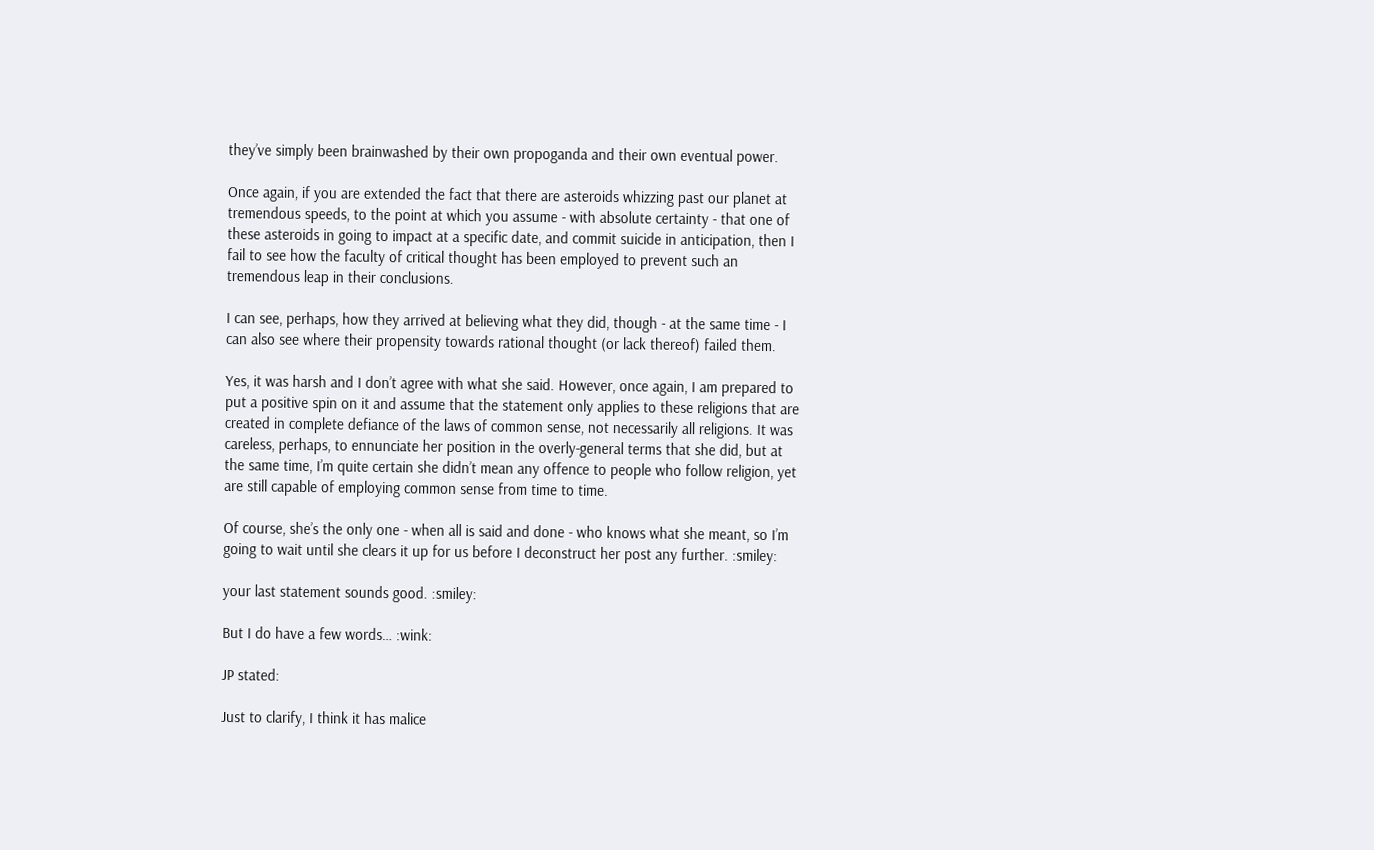they’ve simply been brainwashed by their own propoganda and their own eventual power.

Once again, if you are extended the fact that there are asteroids whizzing past our planet at tremendous speeds, to the point at which you assume - with absolute certainty - that one of these asteroids in going to impact at a specific date, and commit suicide in anticipation, then I fail to see how the faculty of critical thought has been employed to prevent such an tremendous leap in their conclusions.

I can see, perhaps, how they arrived at believing what they did, though - at the same time - I can also see where their propensity towards rational thought (or lack thereof) failed them.

Yes, it was harsh and I don’t agree with what she said. However, once again, I am prepared to put a positive spin on it and assume that the statement only applies to these religions that are created in complete defiance of the laws of common sense, not necessarily all religions. It was careless, perhaps, to ennunciate her position in the overly-general terms that she did, but at the same time, I’m quite certain she didn’t mean any offence to people who follow religion, yet are still capable of employing common sense from time to time.

Of course, she’s the only one - when all is said and done - who knows what she meant, so I’m going to wait until she clears it up for us before I deconstruct her post any further. :smiley:

your last statement sounds good. :smiley:

But I do have a few words… :wink:

JP stated:

Just to clarify, I think it has malice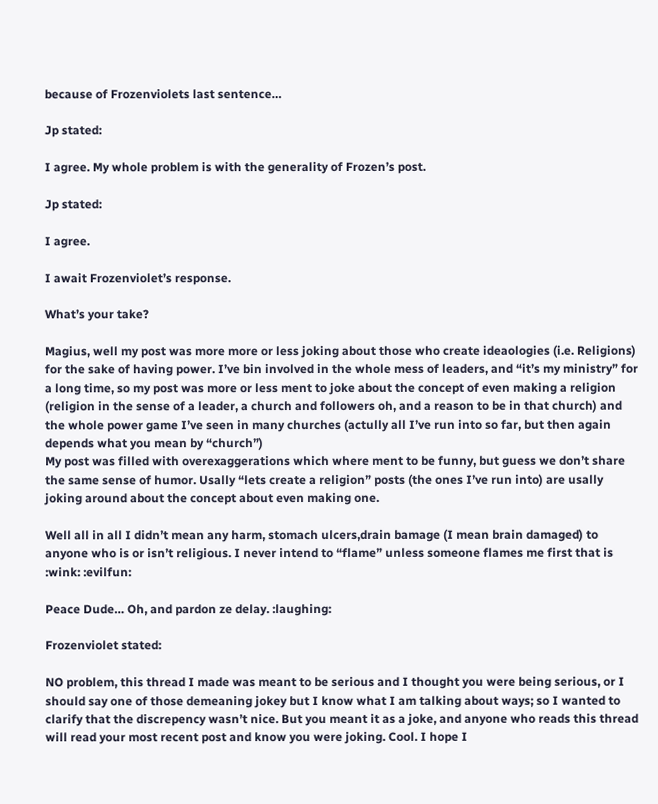because of Frozenviolets last sentence…

Jp stated:

I agree. My whole problem is with the generality of Frozen’s post.

Jp stated:

I agree.

I await Frozenviolet’s response.

What’s your take?

Magius, well my post was more more or less joking about those who create ideaologies (i.e. Religions) for the sake of having power. I’ve bin involved in the whole mess of leaders, and “it’s my ministry” for a long time, so my post was more or less ment to joke about the concept of even making a religion (religion in the sense of a leader, a church and followers oh, and a reason to be in that church) and the whole power game I’ve seen in many churches (actully all I’ve run into so far, but then again depends what you mean by “church”)
My post was filled with overexaggerations which where ment to be funny, but guess we don’t share the same sense of humor. Usally “lets create a religion” posts (the ones I’ve run into) are usally joking around about the concept about even making one.

Well all in all I didn’t mean any harm, stomach ulcers,drain bamage (I mean brain damaged) to anyone who is or isn’t religious. I never intend to “flame” unless someone flames me first that is :wink: :evilfun:

Peace Dude… Oh, and pardon ze delay. :laughing:

Frozenviolet stated:

NO problem, this thread I made was meant to be serious and I thought you were being serious, or I should say one of those demeaning jokey but I know what I am talking about ways; so I wanted to clarify that the discrepency wasn’t nice. But you meant it as a joke, and anyone who reads this thread will read your most recent post and know you were joking. Cool. I hope I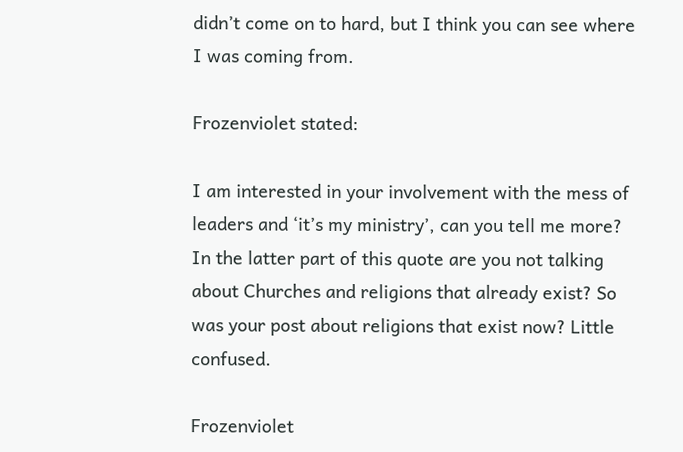didn’t come on to hard, but I think you can see where I was coming from.

Frozenviolet stated:

I am interested in your involvement with the mess of leaders and ‘it’s my ministry’, can you tell me more? In the latter part of this quote are you not talking about Churches and religions that already exist? So was your post about religions that exist now? Little confused.

Frozenviolet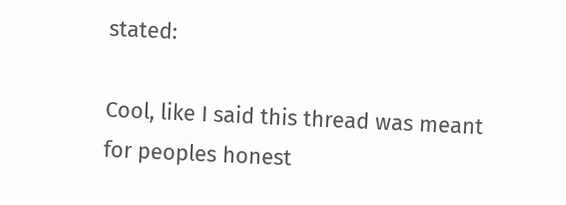stated:

Cool, like I said this thread was meant for peoples honest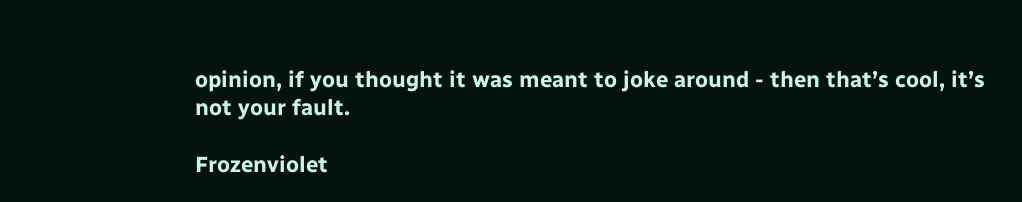opinion, if you thought it was meant to joke around - then that’s cool, it’s not your fault.

Frozenviolet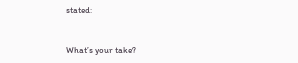stated:


What’s your take?